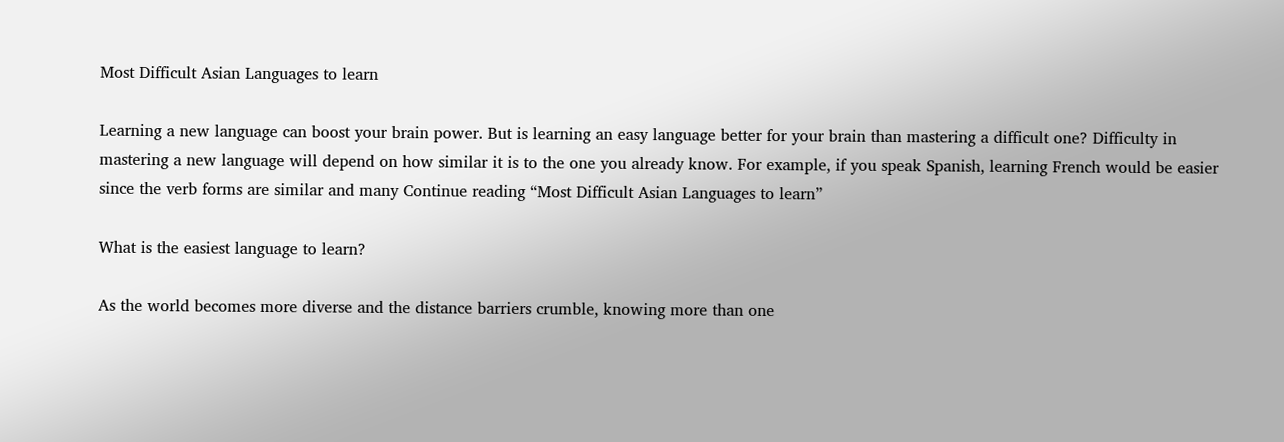Most Difficult Asian Languages to learn

Learning a new language can boost your brain power. But is learning an easy language better for your brain than mastering a difficult one? Difficulty in mastering a new language will depend on how similar it is to the one you already know. For example, if you speak Spanish, learning French would be easier since the verb forms are similar and many Continue reading “Most Difficult Asian Languages to learn”

What is the easiest language to learn?

As the world becomes more diverse and the distance barriers crumble, knowing more than one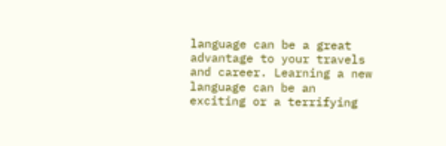language can be a great advantage to your travels and career. Learning a new language can be an exciting or a terrifying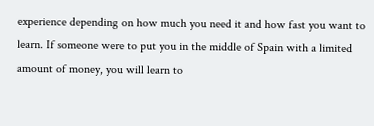experience depending on how much you need it and how fast you want to learn. If someone were to put you in the middle of Spain with a limited amount of money, you will learn to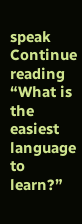speak Continue reading “What is the easiest language to learn?”